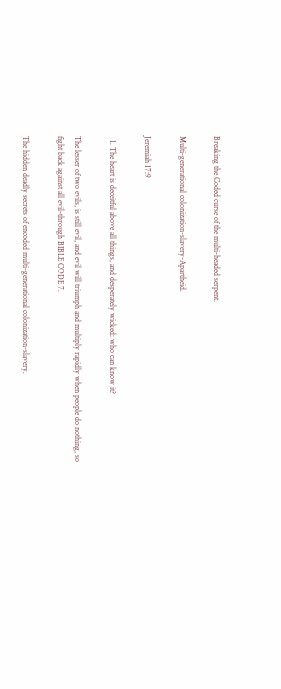Breaking the Coded curse of the multi-headed serpent.

Multi-generational colonization-slavery-Apartheid.

Jeremiah 17:9

  1. The heart is deceitful above all things, and desperately wicked: who can know it?

The lesser of two evils, is still evil, and evil will triumph and multiply rapidly when people do nothing, so fight back against all evil-through BIBLE CODE 7.

The hidden deadly secrets of encoded multi-generational colonization-slavery.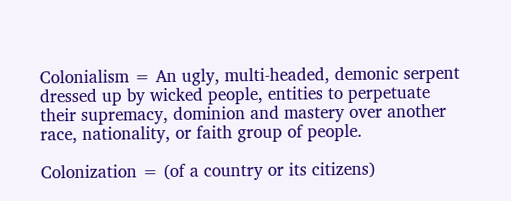Colonialism = An ugly, multi-headed, demonic serpent dressed up by wicked people, entities to perpetuate their supremacy, dominion and mastery over another race, nationality, or faith group of people.

Colonization = (of a country or its citizens)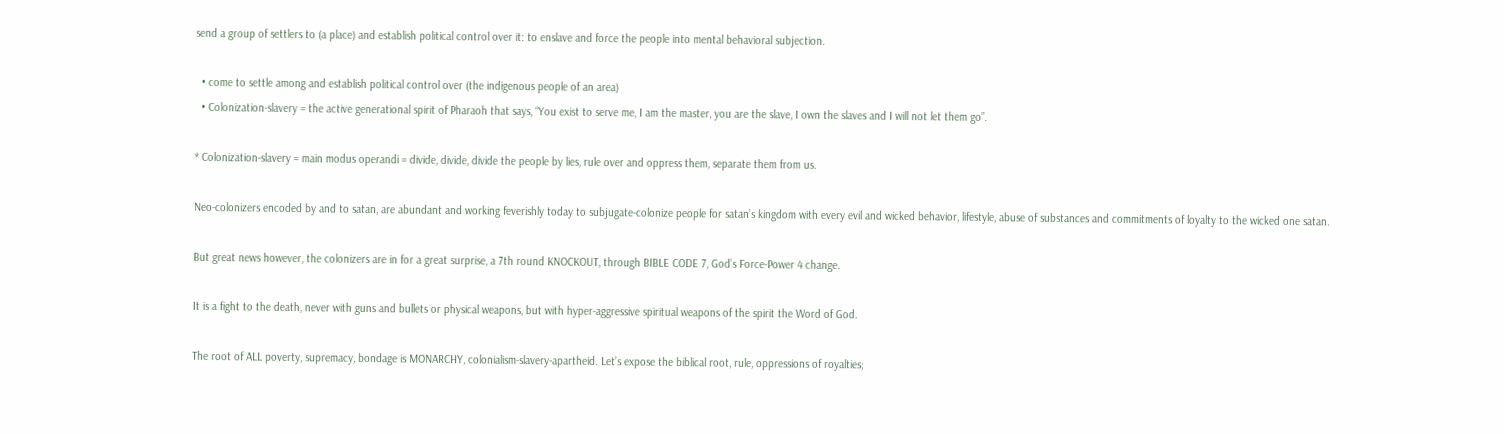send a group of settlers to (a place) and establish political control over it: to enslave and force the people into mental behavioral subjection.

  • come to settle among and establish political control over (the indigenous people of an area)
  • Colonization-slavery = the active generational spirit of Pharaoh that says, “You exist to serve me, I am the master, you are the slave, I own the slaves and I will not let them go”.

* Colonization-slavery = main modus operandi = divide, divide, divide the people by lies, rule over and oppress them, separate them from us.

Neo-colonizers encoded by and to satan, are abundant and working feverishly today to subjugate-colonize people for satan’s kingdom with every evil and wicked behavior, lifestyle, abuse of substances and commitments of loyalty to the wicked one satan.

But great news however, the colonizers are in for a great surprise, a 7th round KNOCKOUT, through BIBLE CODE 7, God’s Force-Power 4 change.

It is a fight to the death, never with guns and bullets or physical weapons, but with hyper-aggressive spiritual weapons of the spirit the Word of God.

The root of ALL poverty, supremacy, bondage is MONARCHY, colonialism-slavery-apartheid. Let’s expose the biblical root, rule, oppressions of royalties;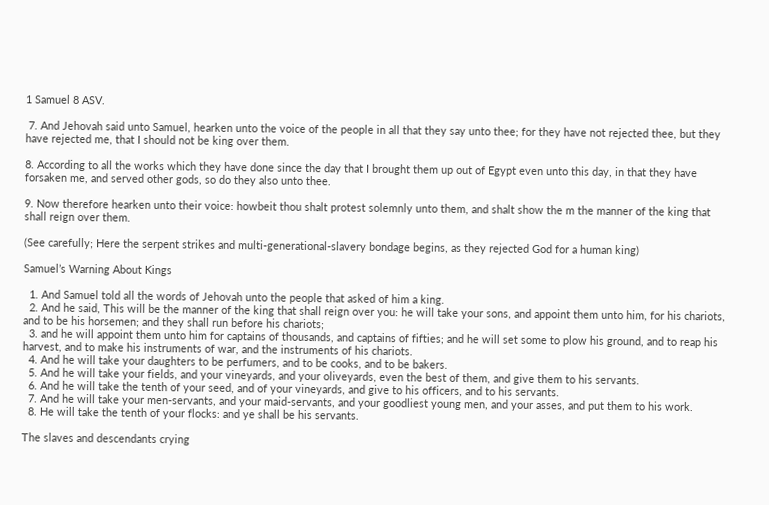1 Samuel 8 ASV.

 7. And Jehovah said unto Samuel, hearken unto the voice of the people in all that they say unto thee; for they have not rejected thee, but they have rejected me, that I should not be king over them.

8. According to all the works which they have done since the day that I brought them up out of Egypt even unto this day, in that they have forsaken me, and served other gods, so do they also unto thee.

9. Now therefore hearken unto their voice: howbeit thou shalt protest solemnly unto them, and shalt show the m the manner of the king that shall reign over them.

(See carefully; Here the serpent strikes and multi-generational-slavery bondage begins, as they rejected God for a human king)

Samuel’s Warning About Kings

  1. And Samuel told all the words of Jehovah unto the people that asked of him a king.
  2. And he said, This will be the manner of the king that shall reign over you: he will take your sons, and appoint them unto him, for his chariots, and to be his horsemen; and they shall run before his chariots;
  3. and he will appoint them unto him for captains of thousands, and captains of fifties; and he will set some to plow his ground, and to reap his harvest, and to make his instruments of war, and the instruments of his chariots.
  4. And he will take your daughters to be perfumers, and to be cooks, and to be bakers.
  5. And he will take your fields, and your vineyards, and your oliveyards, even the best of them, and give them to his servants.
  6. And he will take the tenth of your seed, and of your vineyards, and give to his officers, and to his servants.
  7. And he will take your men-servants, and your maid-servants, and your goodliest young men, and your asses, and put them to his work.
  8. He will take the tenth of your flocks: and ye shall be his servants.

The slaves and descendants crying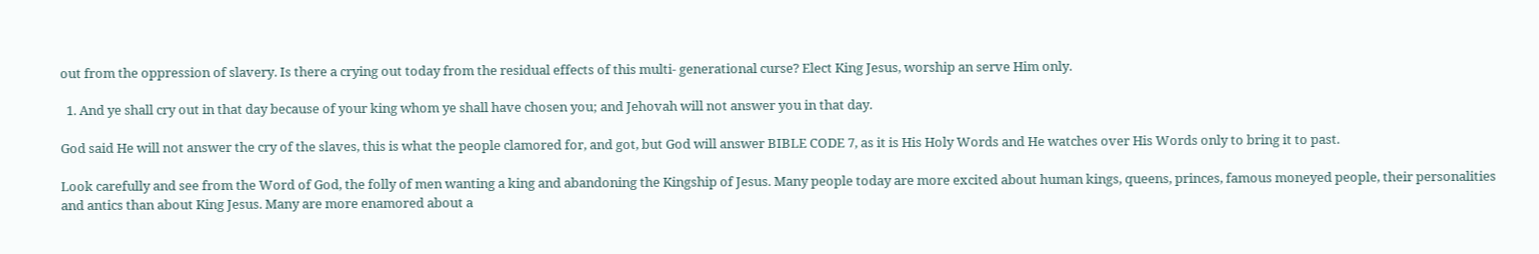out from the oppression of slavery. Is there a crying out today from the residual effects of this multi- generational curse? Elect King Jesus, worship an serve Him only.

  1. And ye shall cry out in that day because of your king whom ye shall have chosen you; and Jehovah will not answer you in that day.

God said He will not answer the cry of the slaves, this is what the people clamored for, and got, but God will answer BIBLE CODE 7, as it is His Holy Words and He watches over His Words only to bring it to past.

Look carefully and see from the Word of God, the folly of men wanting a king and abandoning the Kingship of Jesus. Many people today are more excited about human kings, queens, princes, famous moneyed people, their personalities and antics than about King Jesus. Many are more enamored about a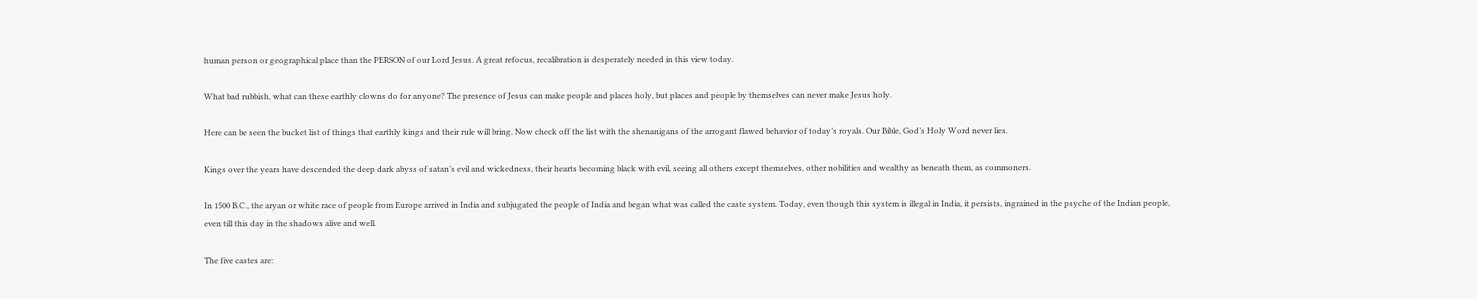human person or geographical place than the PERSON of our Lord Jesus. A great refocus, recalibration is desperately needed in this view today.

What bad rubbish, what can these earthly clowns do for anyone? The presence of Jesus can make people and places holy, but places and people by themselves can never make Jesus holy.

Here can be seen the bucket list of things that earthly kings and their rule will bring. Now check off the list with the shenanigans of the arrogant flawed behavior of today’s royals. Our Bible, God’s Holy Word never lies.

Kings over the years have descended the deep dark abyss of satan’s evil and wickedness, their hearts becoming black with evil, seeing all others except themselves, other nobilities and wealthy as beneath them, as commoners.

In 1500 B.C., the aryan or white race of people from Europe arrived in India and subjugated the people of India and began what was called the caste system. Today, even though this system is illegal in India, it persists, ingrained in the psyche of the Indian people, even till this day in the shadows alive and well.

The five castes are: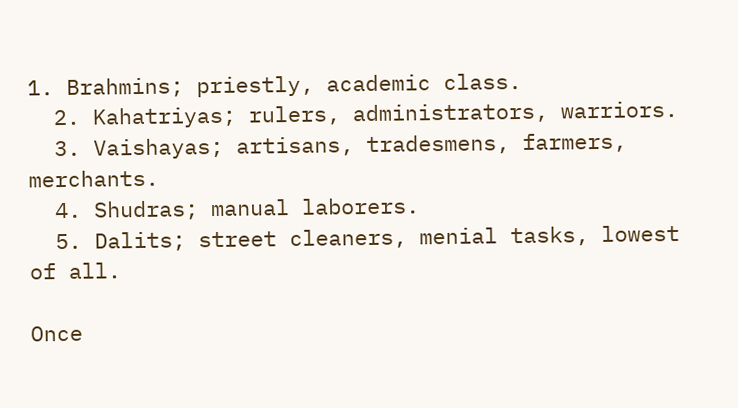1. Brahmins; priestly, academic class.
  2. Kahatriyas; rulers, administrators, warriors.
  3. Vaishayas; artisans, tradesmens, farmers, merchants.
  4. Shudras; manual laborers.
  5. Dalits; street cleaners, menial tasks, lowest of all.

Once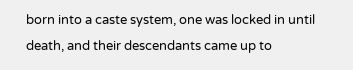born into a caste system, one was locked in until death, and their descendants came up to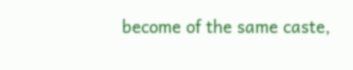become of the same caste,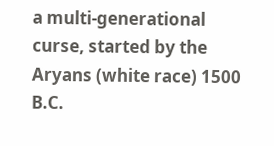a multi-generational curse, started by the Aryans (white race) 1500 B.C.